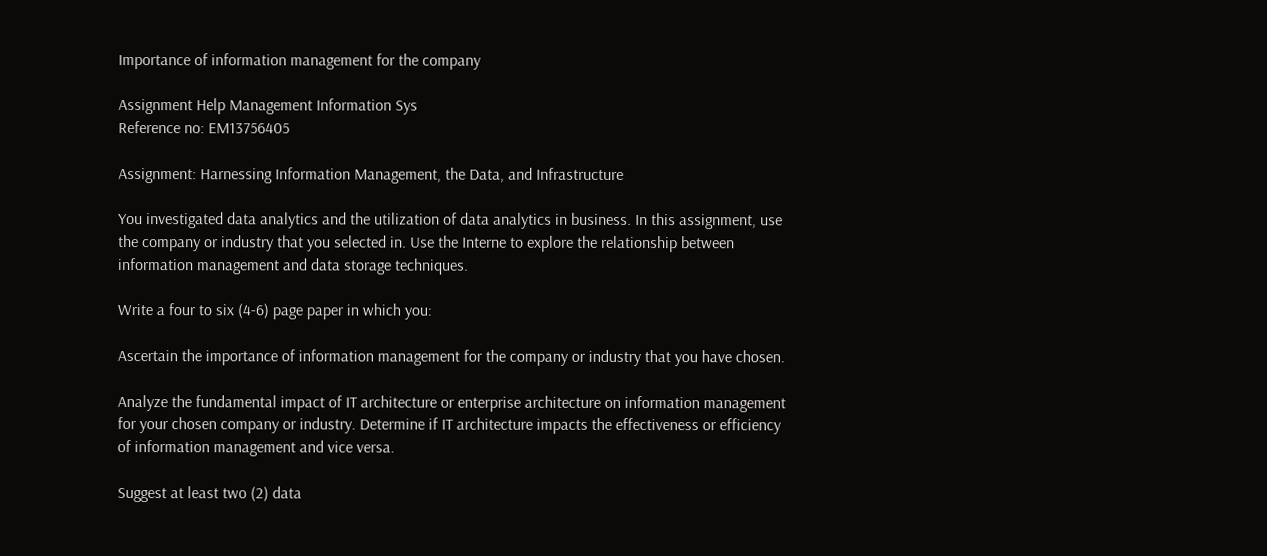Importance of information management for the company

Assignment Help Management Information Sys
Reference no: EM13756405

Assignment: Harnessing Information Management, the Data, and Infrastructure

You investigated data analytics and the utilization of data analytics in business. In this assignment, use the company or industry that you selected in. Use the Interne to explore the relationship between information management and data storage techniques.

Write a four to six (4-6) page paper in which you:

Ascertain the importance of information management for the company or industry that you have chosen.

Analyze the fundamental impact of IT architecture or enterprise architecture on information management for your chosen company or industry. Determine if IT architecture impacts the effectiveness or efficiency of information management and vice versa.

Suggest at least two (2) data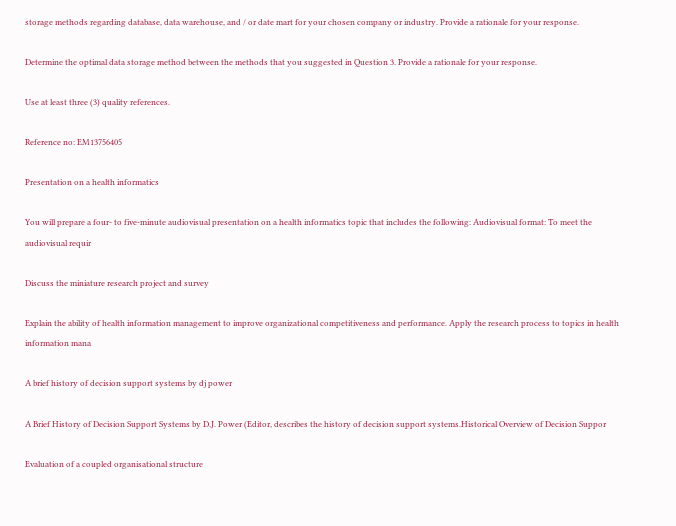storage methods regarding database, data warehouse, and / or date mart for your chosen company or industry. Provide a rationale for your response.

Determine the optimal data storage method between the methods that you suggested in Question 3. Provide a rationale for your response.

Use at least three (3) quality references.

Reference no: EM13756405

Presentation on a health informatics

You will prepare a four- to five-minute audiovisual presentation on a health informatics topic that includes the following: Audiovisual format: To meet the audiovisual requir

Discuss the miniature research project and survey

Explain the ability of health information management to improve organizational competitiveness and performance. Apply the research process to topics in health information mana

A brief history of decision support systems by dj power

A Brief History of Decision Support Systems by D.J. Power (Editor, describes the history of decision support systems.Historical Overview of Decision Suppor

Evaluation of a coupled organisational structure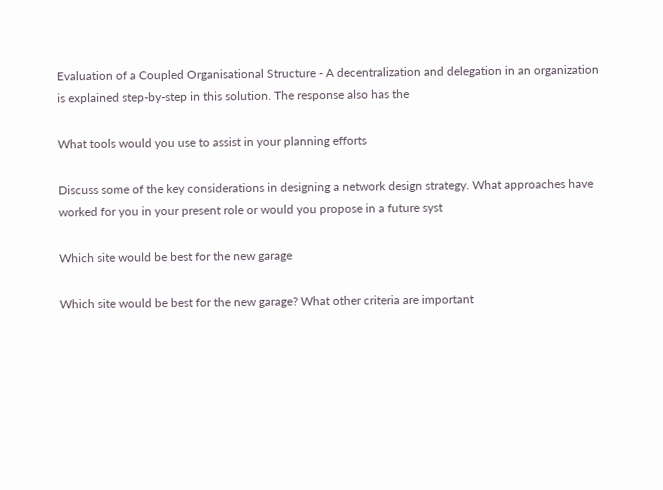Evaluation of a Coupled Organisational Structure - A decentralization and delegation in an organization is explained step-by-step in this solution. The response also has the

What tools would you use to assist in your planning efforts

Discuss some of the key considerations in designing a network design strategy. What approaches have worked for you in your present role or would you propose in a future syst

Which site would be best for the new garage

Which site would be best for the new garage? What other criteria are important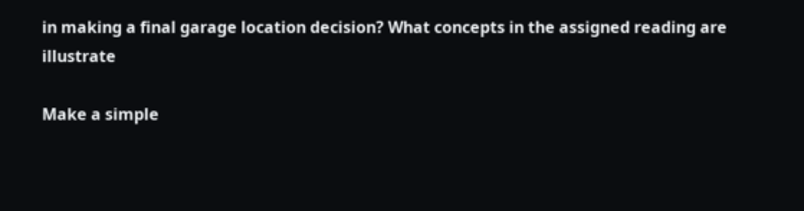in making a final garage location decision? What concepts in the assigned reading are illustrate

Make a simple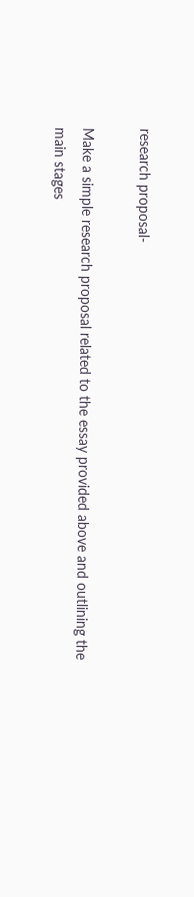research proposal-

Make a simple research proposal related to the essay provided above and outlining the main stages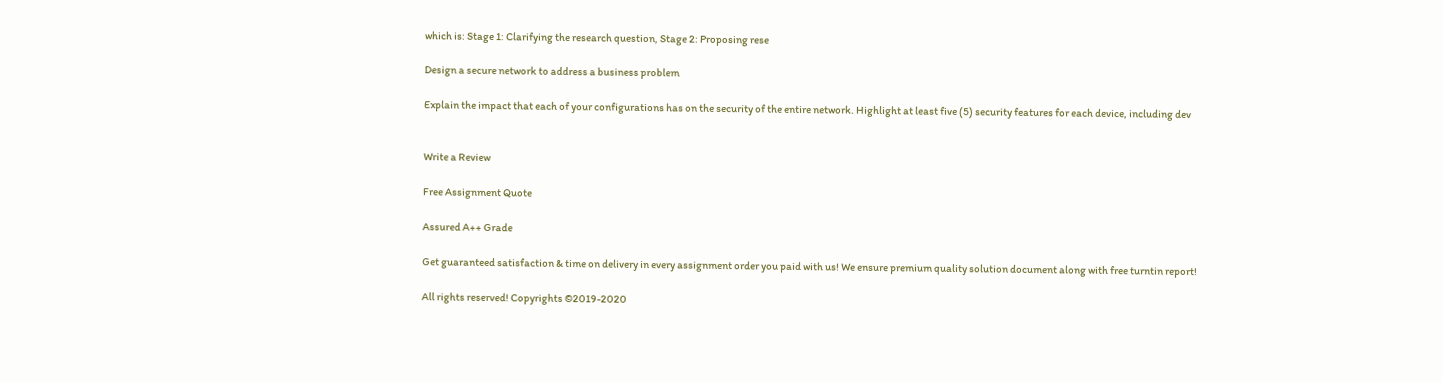which is: Stage 1: Clarifying the research question, Stage 2: Proposing rese

Design a secure network to address a business problem

Explain the impact that each of your configurations has on the security of the entire network. Highlight at least five (5) security features for each device, including dev


Write a Review

Free Assignment Quote

Assured A++ Grade

Get guaranteed satisfaction & time on delivery in every assignment order you paid with us! We ensure premium quality solution document along with free turntin report!

All rights reserved! Copyrights ©2019-2020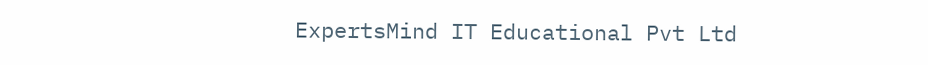ExpertsMind IT Educational Pvt Ltd